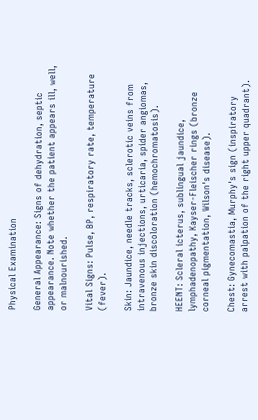Physical Examination

General Appearance: Signs of dehydration, septic appearance. Note whether the patient appears ill, well, or malnourished.

Vital Signs: Pulse, BP, respiratory rate, temperature (fever).

Skin: Jaundice, needle tracks, sclerotic veins from intravenous injections, urticaria, spider angiomas, bronze skin discoloration (hemochromatosis).

HEENT: Scleral icterus, sublingual jaundice, lymphadenopathy, Kayser-Fleischer rings (bronze corneal pigmentation, Wilson's disease).

Chest: Gynecomastia, Murphy's sign (inspiratory arrest with palpation of the right upper quadrant).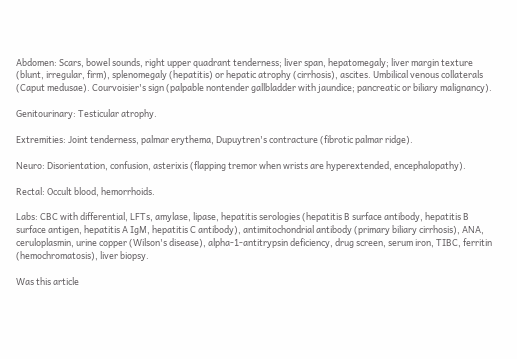Abdomen: Scars, bowel sounds, right upper quadrant tenderness; liver span, hepatomegaly; liver margin texture (blunt, irregular, firm), splenomegaly (hepatitis) or hepatic atrophy (cirrhosis), ascites. Umbilical venous collaterals (Caput medusae). Courvoisier's sign (palpable nontender gallbladder with jaundice; pancreatic or biliary malignancy).

Genitourinary: Testicular atrophy.

Extremities: Joint tenderness, palmar erythema, Dupuytren's contracture (fibrotic palmar ridge).

Neuro: Disorientation, confusion, asterixis (flapping tremor when wrists are hyperextended, encephalopathy).

Rectal: Occult blood, hemorrhoids.

Labs: CBC with differential, LFTs, amylase, lipase, hepatitis serologies (hepatitis B surface antibody, hepatitis B surface antigen, hepatitis A IgM, hepatitis C antibody), antimitochondrial antibody (primary biliary cirrhosis), ANA, ceruloplasmin, urine copper (Wilson's disease), alpha-1-antitrypsin deficiency, drug screen, serum iron, TIBC, ferritin (hemochromatosis), liver biopsy.

Was this article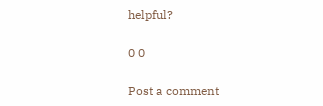helpful?

0 0

Post a comment